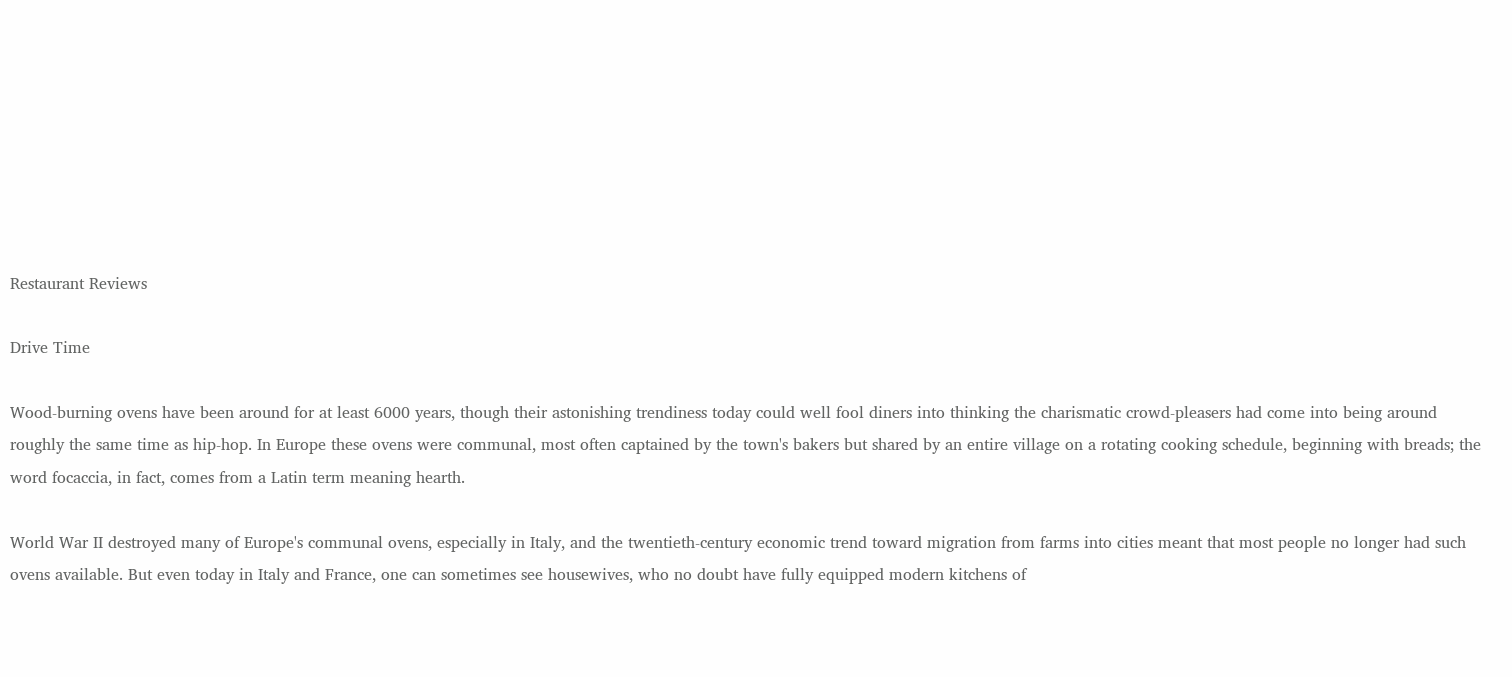Restaurant Reviews

Drive Time

Wood-burning ovens have been around for at least 6000 years, though their astonishing trendiness today could well fool diners into thinking the charismatic crowd-pleasers had come into being around roughly the same time as hip-hop. In Europe these ovens were communal, most often captained by the town's bakers but shared by an entire village on a rotating cooking schedule, beginning with breads; the word focaccia, in fact, comes from a Latin term meaning hearth.

World War II destroyed many of Europe's communal ovens, especially in Italy, and the twentieth-century economic trend toward migration from farms into cities meant that most people no longer had such ovens available. But even today in Italy and France, one can sometimes see housewives, who no doubt have fully equipped modern kitchens of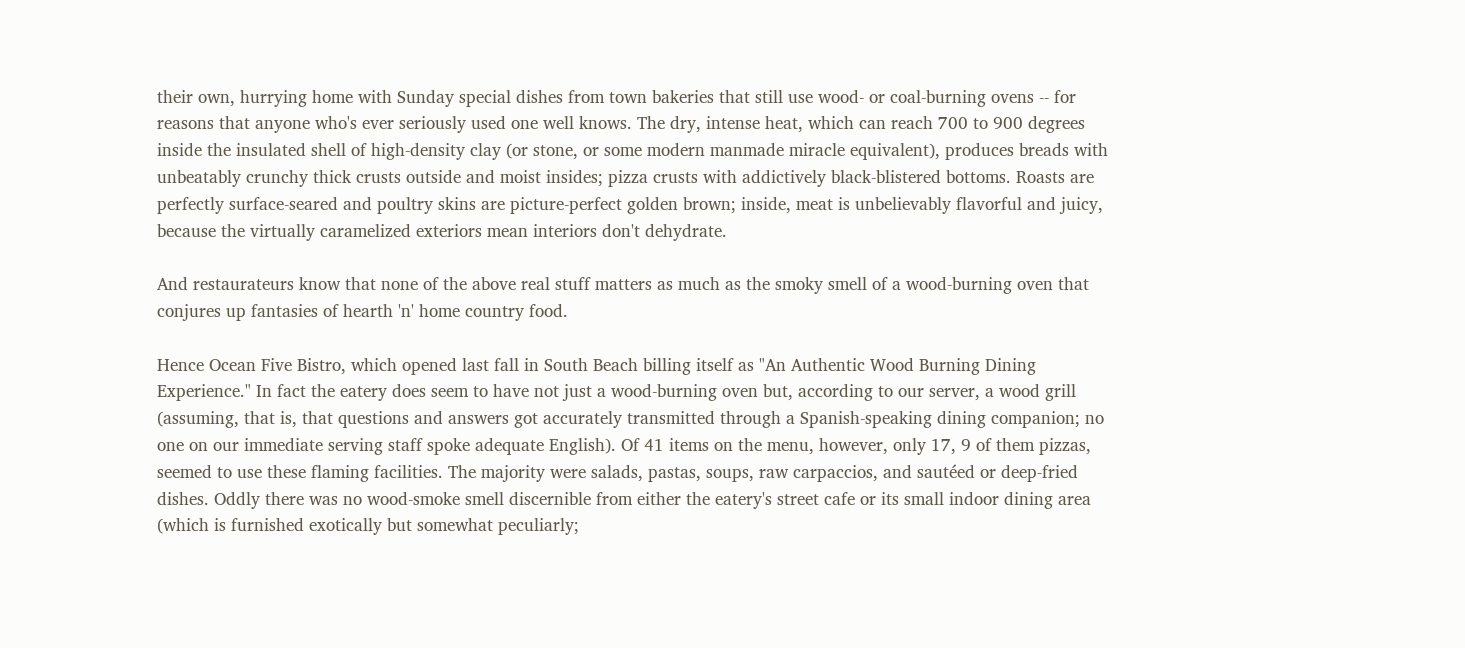their own, hurrying home with Sunday special dishes from town bakeries that still use wood- or coal-burning ovens -- for reasons that anyone who's ever seriously used one well knows. The dry, intense heat, which can reach 700 to 900 degrees inside the insulated shell of high-density clay (or stone, or some modern manmade miracle equivalent), produces breads with unbeatably crunchy thick crusts outside and moist insides; pizza crusts with addictively black-blistered bottoms. Roasts are perfectly surface-seared and poultry skins are picture-perfect golden brown; inside, meat is unbelievably flavorful and juicy, because the virtually caramelized exteriors mean interiors don't dehydrate.

And restaurateurs know that none of the above real stuff matters as much as the smoky smell of a wood-burning oven that conjures up fantasies of hearth 'n' home country food.

Hence Ocean Five Bistro, which opened last fall in South Beach billing itself as "An Authentic Wood Burning Dining Experience." In fact the eatery does seem to have not just a wood-burning oven but, according to our server, a wood grill (assuming, that is, that questions and answers got accurately transmitted through a Spanish-speaking dining companion; no one on our immediate serving staff spoke adequate English). Of 41 items on the menu, however, only 17, 9 of them pizzas, seemed to use these flaming facilities. The majority were salads, pastas, soups, raw carpaccios, and sautéed or deep-fried dishes. Oddly there was no wood-smoke smell discernible from either the eatery's street cafe or its small indoor dining area (which is furnished exotically but somewhat peculiarly;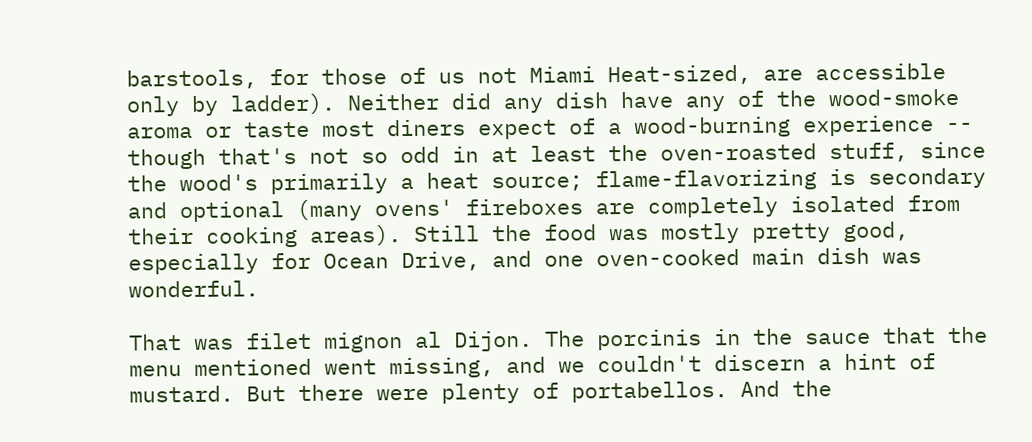barstools, for those of us not Miami Heat-sized, are accessible only by ladder). Neither did any dish have any of the wood-smoke aroma or taste most diners expect of a wood-burning experience -- though that's not so odd in at least the oven-roasted stuff, since the wood's primarily a heat source; flame-flavorizing is secondary and optional (many ovens' fireboxes are completely isolated from their cooking areas). Still the food was mostly pretty good, especially for Ocean Drive, and one oven-cooked main dish was wonderful.

That was filet mignon al Dijon. The porcinis in the sauce that the menu mentioned went missing, and we couldn't discern a hint of mustard. But there were plenty of portabellos. And the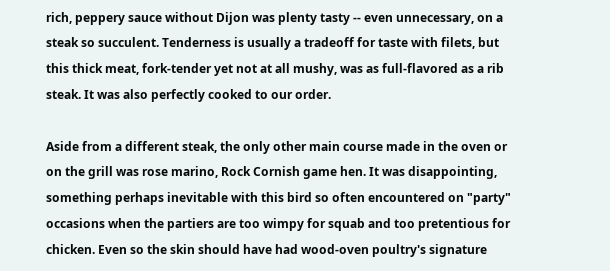rich, peppery sauce without Dijon was plenty tasty -- even unnecessary, on a steak so succulent. Tenderness is usually a tradeoff for taste with filets, but this thick meat, fork-tender yet not at all mushy, was as full-flavored as a rib steak. It was also perfectly cooked to our order.

Aside from a different steak, the only other main course made in the oven or on the grill was rose marino, Rock Cornish game hen. It was disappointing, something perhaps inevitable with this bird so often encountered on "party" occasions when the partiers are too wimpy for squab and too pretentious for chicken. Even so the skin should have had wood-oven poultry's signature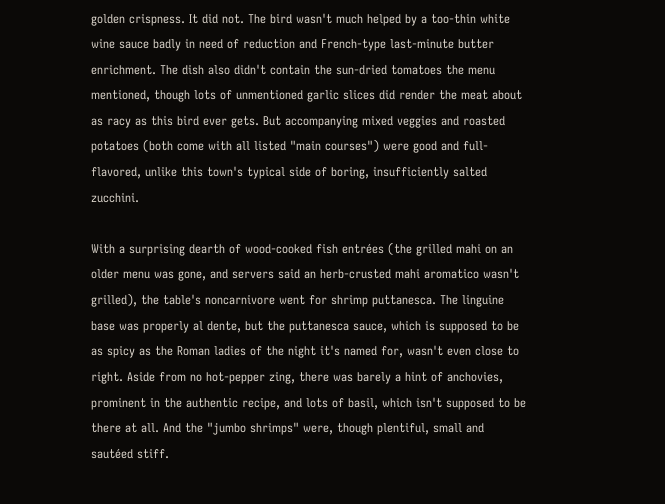golden crispness. It did not. The bird wasn't much helped by a too-thin white wine sauce badly in need of reduction and French-type last-minute butter enrichment. The dish also didn't contain the sun-dried tomatoes the menu mentioned, though lots of unmentioned garlic slices did render the meat about as racy as this bird ever gets. But accompanying mixed veggies and roasted potatoes (both come with all listed "main courses") were good and full-flavored, unlike this town's typical side of boring, insufficiently salted zucchini.

With a surprising dearth of wood-cooked fish entrées (the grilled mahi on an older menu was gone, and servers said an herb-crusted mahi aromatico wasn't grilled), the table's noncarnivore went for shrimp puttanesca. The linguine base was properly al dente, but the puttanesca sauce, which is supposed to be as spicy as the Roman ladies of the night it's named for, wasn't even close to right. Aside from no hot-pepper zing, there was barely a hint of anchovies, prominent in the authentic recipe, and lots of basil, which isn't supposed to be there at all. And the "jumbo shrimps" were, though plentiful, small and sautéed stiff.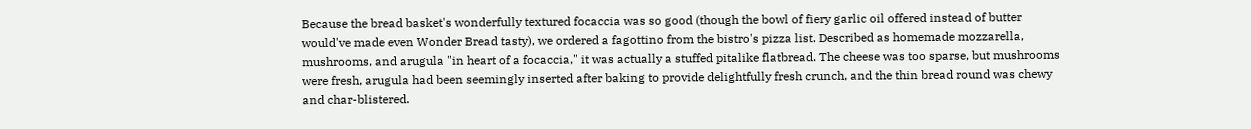Because the bread basket's wonderfully textured focaccia was so good (though the bowl of fiery garlic oil offered instead of butter would've made even Wonder Bread tasty), we ordered a fagottino from the bistro's pizza list. Described as homemade mozzarella, mushrooms, and arugula "in heart of a focaccia," it was actually a stuffed pitalike flatbread. The cheese was too sparse, but mushrooms were fresh, arugula had been seemingly inserted after baking to provide delightfully fresh crunch, and the thin bread round was chewy and char-blistered.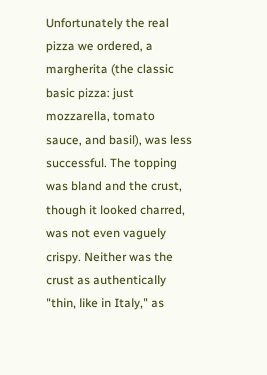Unfortunately the real pizza we ordered, a margherita (the classic basic pizza: just mozzarella, tomato sauce, and basil), was less successful. The topping was bland and the crust, though it looked charred, was not even vaguely crispy. Neither was the crust as authentically "thin, like in Italy," as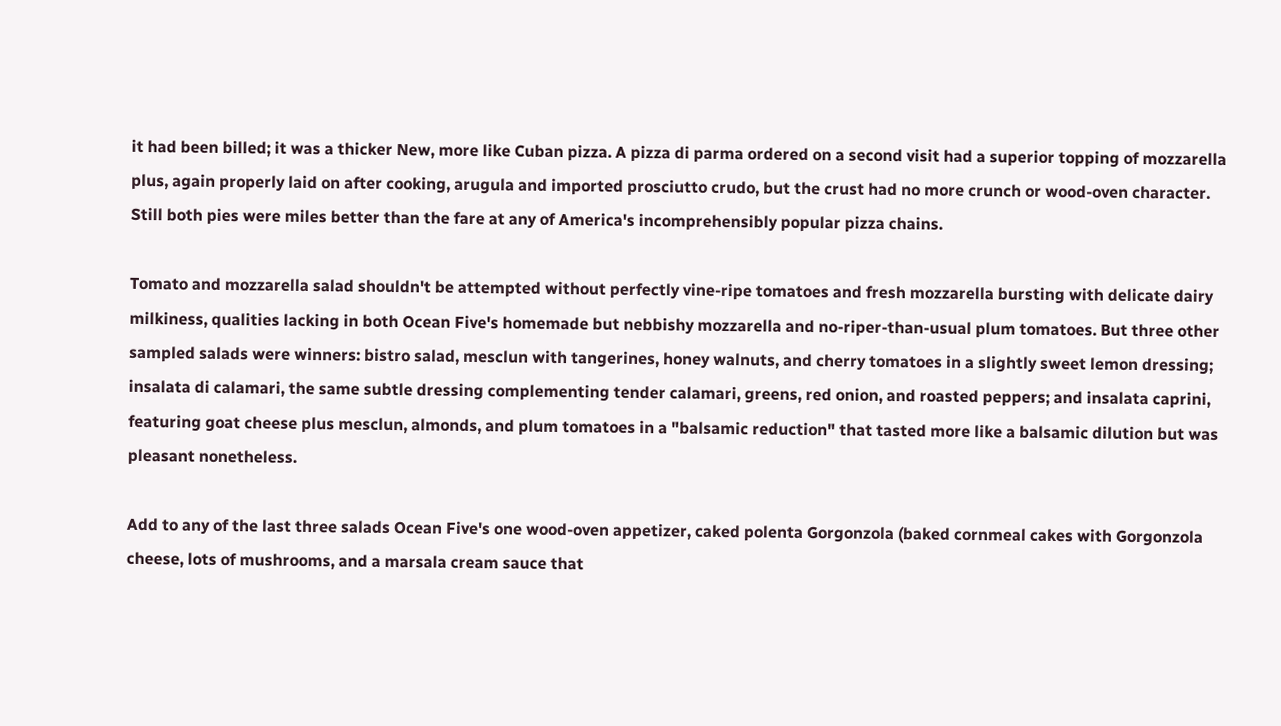it had been billed; it was a thicker New, more like Cuban pizza. A pizza di parma ordered on a second visit had a superior topping of mozzarella plus, again properly laid on after cooking, arugula and imported prosciutto crudo, but the crust had no more crunch or wood-oven character. Still both pies were miles better than the fare at any of America's incomprehensibly popular pizza chains.

Tomato and mozzarella salad shouldn't be attempted without perfectly vine-ripe tomatoes and fresh mozzarella bursting with delicate dairy milkiness, qualities lacking in both Ocean Five's homemade but nebbishy mozzarella and no-riper-than-usual plum tomatoes. But three other sampled salads were winners: bistro salad, mesclun with tangerines, honey walnuts, and cherry tomatoes in a slightly sweet lemon dressing; insalata di calamari, the same subtle dressing complementing tender calamari, greens, red onion, and roasted peppers; and insalata caprini, featuring goat cheese plus mesclun, almonds, and plum tomatoes in a "balsamic reduction" that tasted more like a balsamic dilution but was pleasant nonetheless.

Add to any of the last three salads Ocean Five's one wood-oven appetizer, caked polenta Gorgonzola (baked cornmeal cakes with Gorgonzola cheese, lots of mushrooms, and a marsala cream sauce that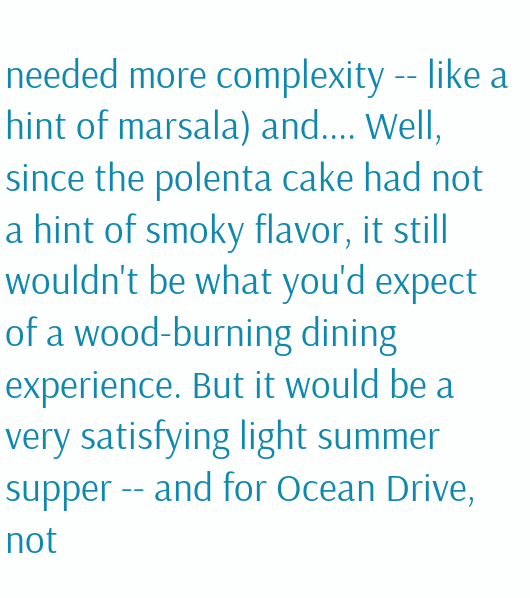needed more complexity -- like a hint of marsala) and.... Well, since the polenta cake had not a hint of smoky flavor, it still wouldn't be what you'd expect of a wood-burning dining experience. But it would be a very satisfying light summer supper -- and for Ocean Drive, not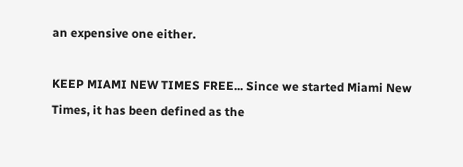an expensive one either.

KEEP MIAMI NEW TIMES FREE... Since we started Miami New Times, it has been defined as the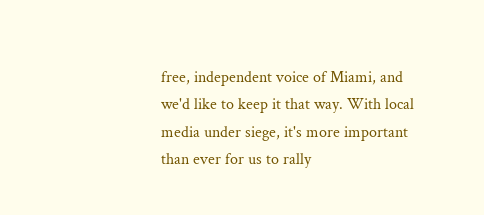free, independent voice of Miami, and we'd like to keep it that way. With local media under siege, it's more important than ever for us to rally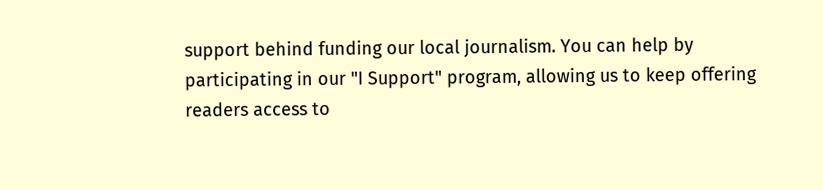support behind funding our local journalism. You can help by participating in our "I Support" program, allowing us to keep offering readers access to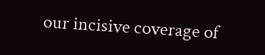our incisive coverage of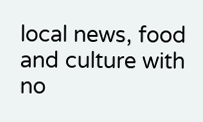local news, food and culture with no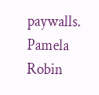paywalls.
Pamela Robin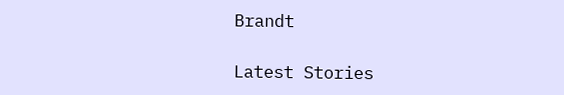Brandt

Latest Stories